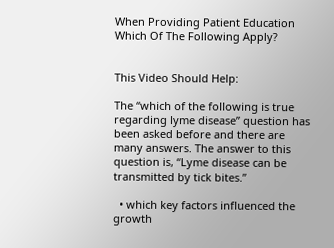When Providing Patient Education Which Of The Following Apply?


This Video Should Help:

The “which of the following is true regarding lyme disease” question has been asked before and there are many answers. The answer to this question is, “Lyme disease can be transmitted by tick bites.”

  • which key factors influenced the growth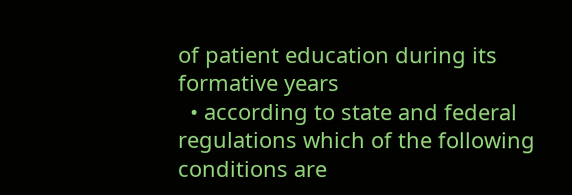of patient education during its formative years
  • according to state and federal regulations which of the following conditions are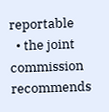reportable
  • the joint commission recommends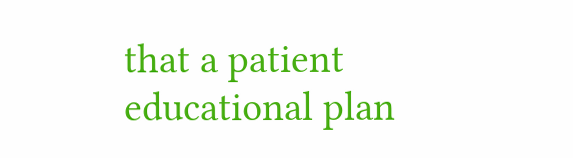that a patient educational plan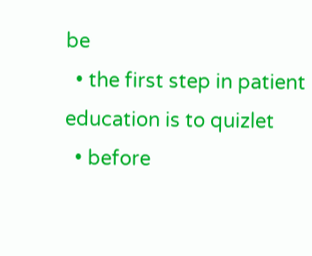be
  • the first step in patient education is to quizlet
  • before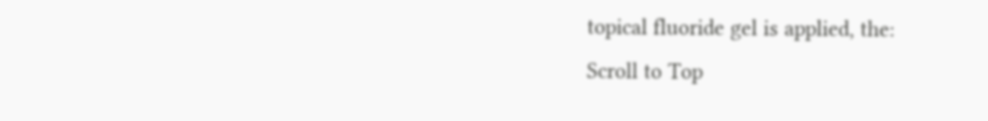topical fluoride gel is applied, the:
Scroll to Top